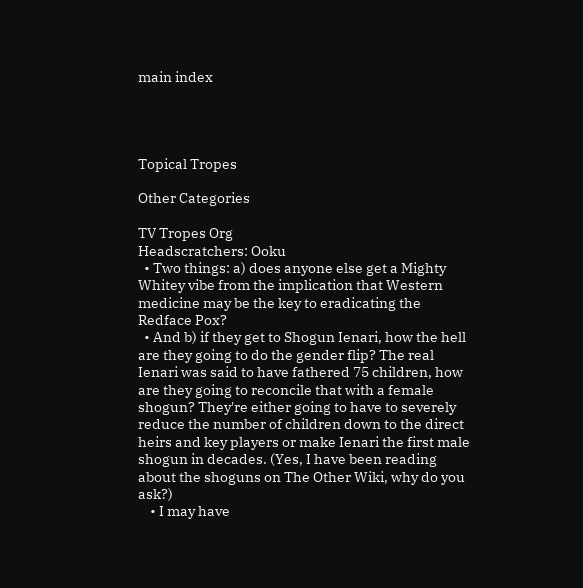main index




Topical Tropes

Other Categories

TV Tropes Org
Headscratchers: Ooku
  • Two things: a) does anyone else get a Mighty Whitey vibe from the implication that Western medicine may be the key to eradicating the Redface Pox?
  • And b) if they get to Shogun Ienari, how the hell are they going to do the gender flip? The real Ienari was said to have fathered 75 children, how are they going to reconcile that with a female shogun? They're either going to have to severely reduce the number of children down to the direct heirs and key players or make Ienari the first male shogun in decades. (Yes, I have been reading about the shoguns on The Other Wiki, why do you ask?)
    • I may have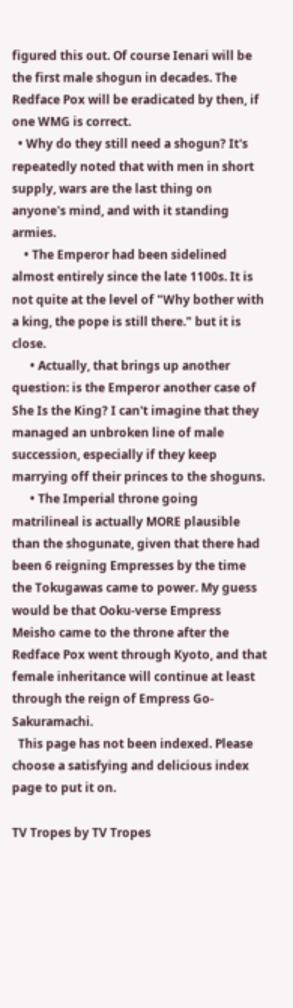figured this out. Of course Ienari will be the first male shogun in decades. The Redface Pox will be eradicated by then, if one WMG is correct.
  • Why do they still need a shogun? It's repeatedly noted that with men in short supply, wars are the last thing on anyone's mind, and with it standing armies.
    • The Emperor had been sidelined almost entirely since the late 1100s. It is not quite at the level of "Why bother with a king, the pope is still there." but it is close.
      • Actually, that brings up another question: is the Emperor another case of She Is the King? I can't imagine that they managed an unbroken line of male succession, especially if they keep marrying off their princes to the shoguns.
      • The Imperial throne going matrilineal is actually MORE plausible than the shogunate, given that there had been 6 reigning Empresses by the time the Tokugawas came to power. My guess would be that Ooku-verse Empress Meisho came to the throne after the Redface Pox went through Kyoto, and that female inheritance will continue at least through the reign of Empress Go-Sakuramachi.
  This page has not been indexed. Please choose a satisfying and delicious index page to put it on.

TV Tropes by TV Tropes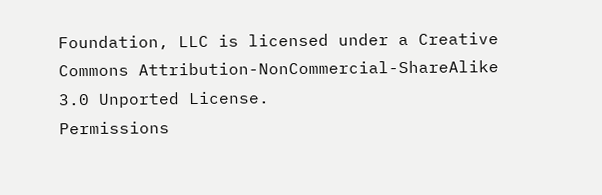Foundation, LLC is licensed under a Creative Commons Attribution-NonCommercial-ShareAlike 3.0 Unported License.
Permissions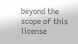beyond the scope of this license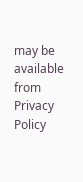may be available from
Privacy Policy